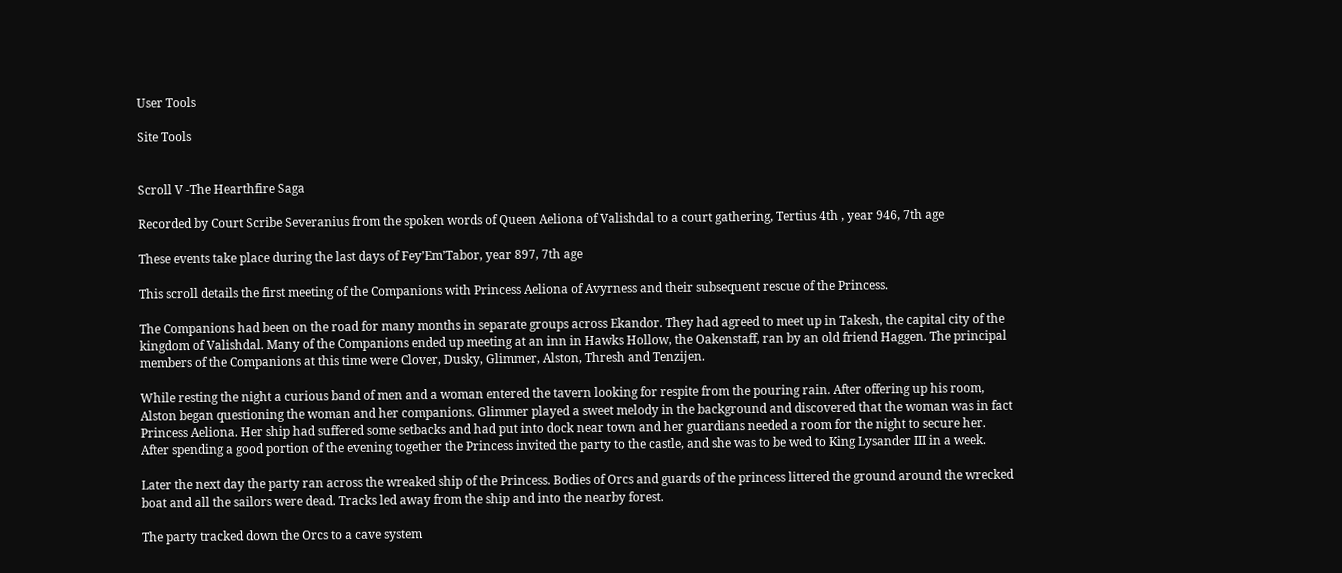User Tools

Site Tools


Scroll V -The Hearthfire Saga

Recorded by Court Scribe Severanius from the spoken words of Queen Aeliona of Valishdal to a court gathering, Tertius 4th , year 946, 7th age

These events take place during the last days of Fey’Em’Tabor, year 897, 7th age

This scroll details the first meeting of the Companions with Princess Aeliona of Avyrness and their subsequent rescue of the Princess.

The Companions had been on the road for many months in separate groups across Ekandor. They had agreed to meet up in Takesh, the capital city of the kingdom of Valishdal. Many of the Companions ended up meeting at an inn in Hawks Hollow, the Oakenstaff, ran by an old friend Haggen. The principal members of the Companions at this time were Clover, Dusky, Glimmer, Alston, Thresh and Tenzijen.

While resting the night a curious band of men and a woman entered the tavern looking for respite from the pouring rain. After offering up his room, Alston began questioning the woman and her companions. Glimmer played a sweet melody in the background and discovered that the woman was in fact Princess Aeliona. Her ship had suffered some setbacks and had put into dock near town and her guardians needed a room for the night to secure her. After spending a good portion of the evening together the Princess invited the party to the castle, and she was to be wed to King Lysander III in a week.

Later the next day the party ran across the wreaked ship of the Princess. Bodies of Orcs and guards of the princess littered the ground around the wrecked boat and all the sailors were dead. Tracks led away from the ship and into the nearby forest.

The party tracked down the Orcs to a cave system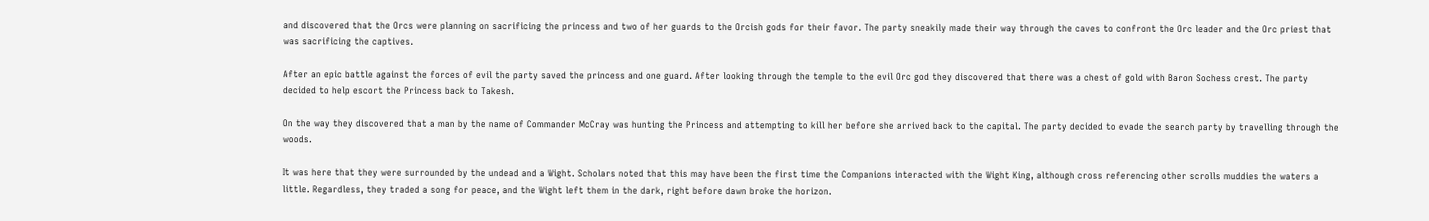and discovered that the Orcs were planning on sacrificing the princess and two of her guards to the Orcish gods for their favor. The party sneakily made their way through the caves to confront the Orc leader and the Orc priest that was sacrificing the captives.

After an epic battle against the forces of evil the party saved the princess and one guard. After looking through the temple to the evil Orc god they discovered that there was a chest of gold with Baron Sochess crest. The party decided to help escort the Princess back to Takesh.

On the way they discovered that a man by the name of Commander McCray was hunting the Princess and attempting to kill her before she arrived back to the capital. The party decided to evade the search party by travelling through the woods.

It was here that they were surrounded by the undead and a Wight. Scholars noted that this may have been the first time the Companions interacted with the Wight King, although cross referencing other scrolls muddies the waters a little. Regardless, they traded a song for peace, and the Wight left them in the dark, right before dawn broke the horizon.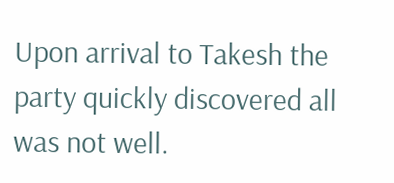Upon arrival to Takesh the party quickly discovered all was not well.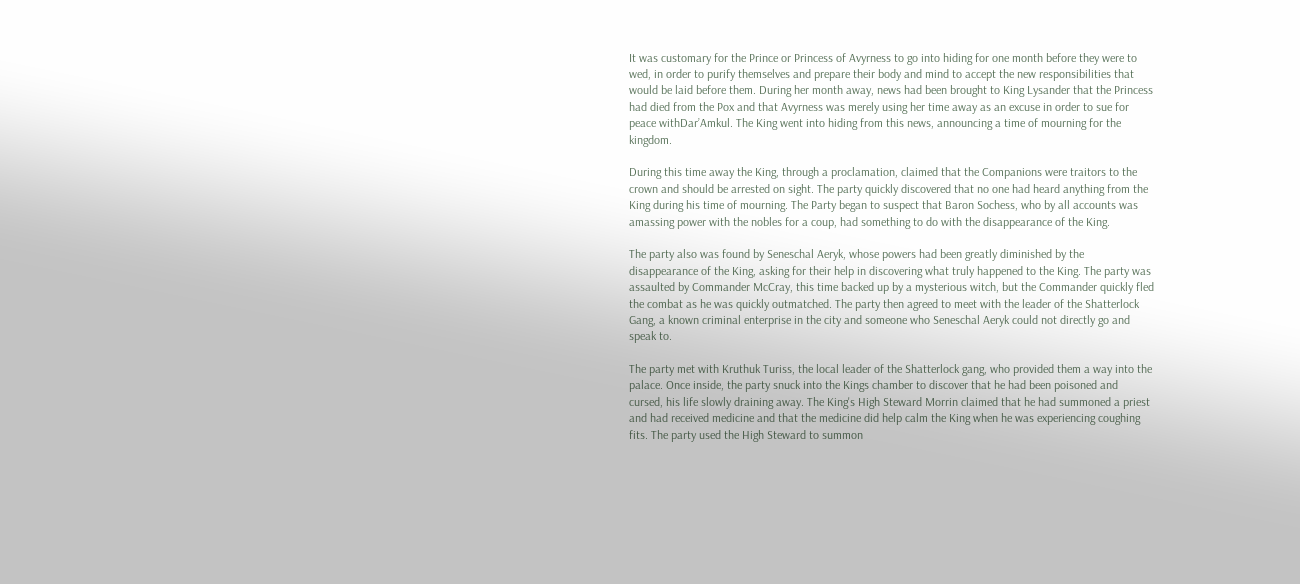It was customary for the Prince or Princess of Avyrness to go into hiding for one month before they were to wed, in order to purify themselves and prepare their body and mind to accept the new responsibilities that would be laid before them. During her month away, news had been brought to King Lysander that the Princess had died from the Pox and that Avyrness was merely using her time away as an excuse in order to sue for peace withDar’Amkul. The King went into hiding from this news, announcing a time of mourning for the kingdom.

During this time away the King, through a proclamation, claimed that the Companions were traitors to the crown and should be arrested on sight. The party quickly discovered that no one had heard anything from the King during his time of mourning. The Party began to suspect that Baron Sochess, who by all accounts was amassing power with the nobles for a coup, had something to do with the disappearance of the King.

The party also was found by Seneschal Aeryk, whose powers had been greatly diminished by the disappearance of the King, asking for their help in discovering what truly happened to the King. The party was assaulted by Commander McCray, this time backed up by a mysterious witch, but the Commander quickly fled the combat as he was quickly outmatched. The party then agreed to meet with the leader of the Shatterlock Gang, a known criminal enterprise in the city and someone who Seneschal Aeryk could not directly go and speak to.

The party met with Kruthuk Turiss, the local leader of the Shatterlock gang, who provided them a way into the palace. Once inside, the party snuck into the Kings chamber to discover that he had been poisoned and cursed, his life slowly draining away. The King's High Steward Morrin claimed that he had summoned a priest and had received medicine and that the medicine did help calm the King when he was experiencing coughing fits. The party used the High Steward to summon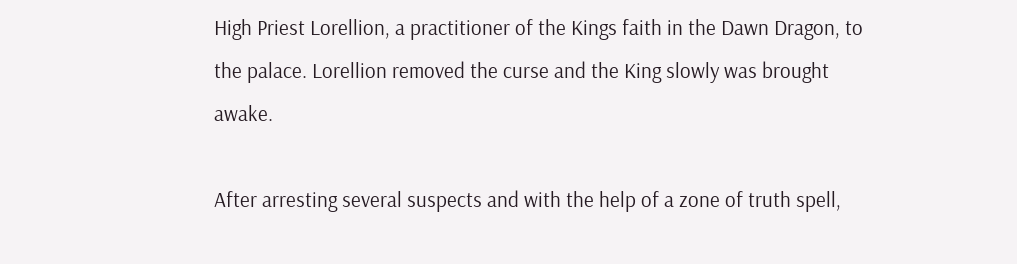High Priest Lorellion, a practitioner of the Kings faith in the Dawn Dragon, to the palace. Lorellion removed the curse and the King slowly was brought awake.

After arresting several suspects and with the help of a zone of truth spell,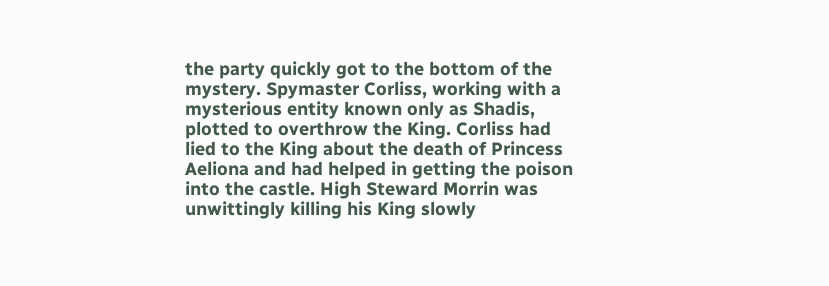the party quickly got to the bottom of the mystery. Spymaster Corliss, working with a mysterious entity known only as Shadis, plotted to overthrow the King. Corliss had lied to the King about the death of Princess Aeliona and had helped in getting the poison into the castle. High Steward Morrin was unwittingly killing his King slowly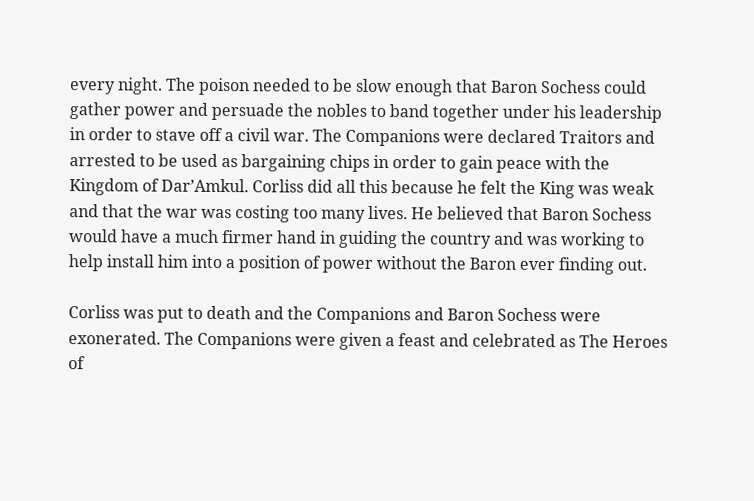every night. The poison needed to be slow enough that Baron Sochess could gather power and persuade the nobles to band together under his leadership in order to stave off a civil war. The Companions were declared Traitors and arrested to be used as bargaining chips in order to gain peace with the Kingdom of Dar’Amkul. Corliss did all this because he felt the King was weak and that the war was costing too many lives. He believed that Baron Sochess would have a much firmer hand in guiding the country and was working to help install him into a position of power without the Baron ever finding out.

Corliss was put to death and the Companions and Baron Sochess were exonerated. The Companions were given a feast and celebrated as The Heroes of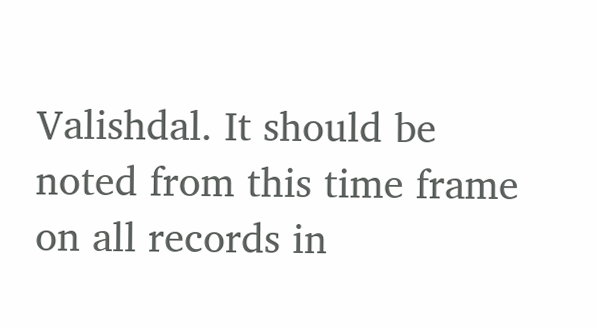Valishdal. It should be noted from this time frame on all records in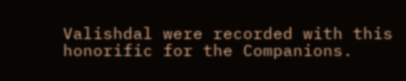Valishdal were recorded with this honorific for the Companions.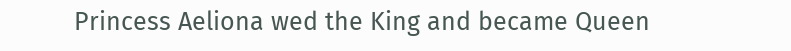Princess Aeliona wed the King and became Queen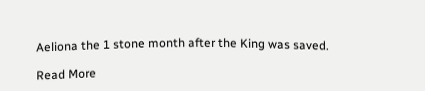Aeliona the 1 stone month after the King was saved.

Read More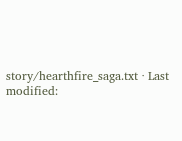story/hearthfire_saga.txt · Last modified: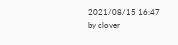2021/08/15 16:47 by clover